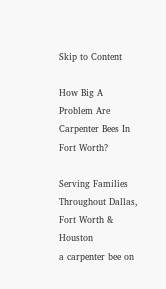Skip to Content

How Big A Problem Are Carpenter Bees In Fort Worth?

Serving Families Throughout Dallas, Fort Worth & Houston
a carpenter bee on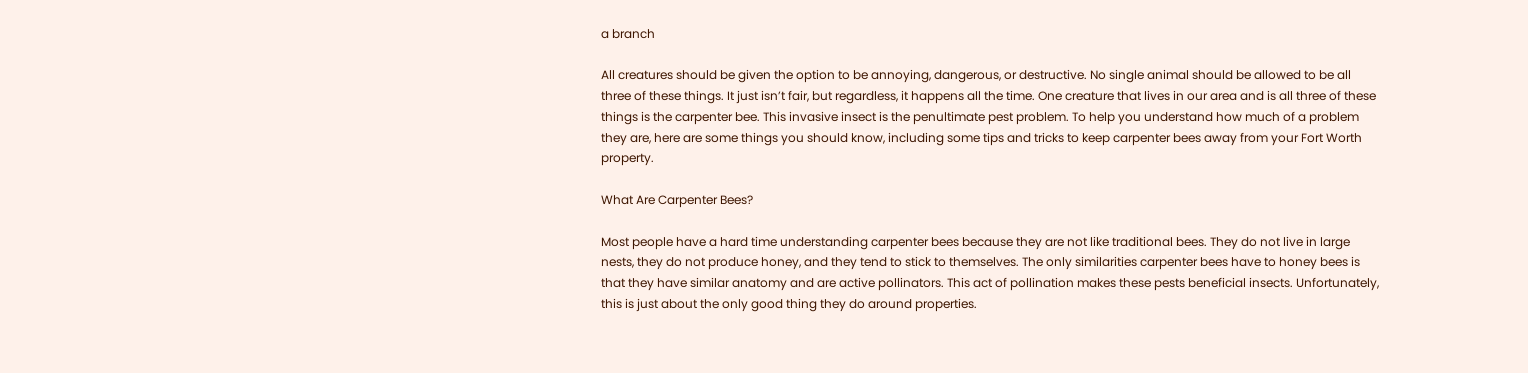a branch

All creatures should be given the option to be annoying, dangerous, or destructive. No single animal should be allowed to be all three of these things. It just isn’t fair, but regardless, it happens all the time. One creature that lives in our area and is all three of these things is the carpenter bee. This invasive insect is the penultimate pest problem. To help you understand how much of a problem they are, here are some things you should know, including some tips and tricks to keep carpenter bees away from your Fort Worth property.

What Are Carpenter Bees?

Most people have a hard time understanding carpenter bees because they are not like traditional bees. They do not live in large nests, they do not produce honey, and they tend to stick to themselves. The only similarities carpenter bees have to honey bees is that they have similar anatomy and are active pollinators. This act of pollination makes these pests beneficial insects. Unfortunately, this is just about the only good thing they do around properties.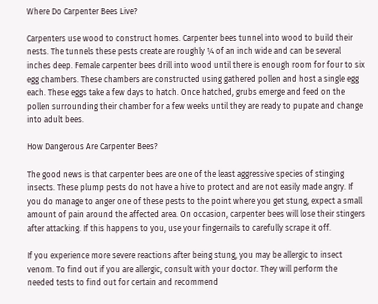Where Do Carpenter Bees Live?

Carpenters use wood to construct homes. Carpenter bees tunnel into wood to build their nests. The tunnels these pests create are roughly ¼ of an inch wide and can be several inches deep. Female carpenter bees drill into wood until there is enough room for four to six egg chambers. These chambers are constructed using gathered pollen and host a single egg each. These eggs take a few days to hatch. Once hatched, grubs emerge and feed on the pollen surrounding their chamber for a few weeks until they are ready to pupate and change into adult bees.

How Dangerous Are Carpenter Bees?

The good news is that carpenter bees are one of the least aggressive species of stinging insects. These plump pests do not have a hive to protect and are not easily made angry. If you do manage to anger one of these pests to the point where you get stung, expect a small amount of pain around the affected area. On occasion, carpenter bees will lose their stingers after attacking. If this happens to you, use your fingernails to carefully scrape it off.

If you experience more severe reactions after being stung, you may be allergic to insect venom. To find out if you are allergic, consult with your doctor. They will perform the needed tests to find out for certain and recommend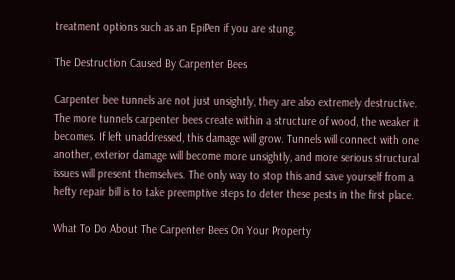treatment options such as an EpiPen if you are stung.

The Destruction Caused By Carpenter Bees

Carpenter bee tunnels are not just unsightly, they are also extremely destructive. The more tunnels carpenter bees create within a structure of wood, the weaker it becomes. If left unaddressed, this damage will grow. Tunnels will connect with one another, exterior damage will become more unsightly, and more serious structural issues will present themselves. The only way to stop this and save yourself from a hefty repair bill is to take preemptive steps to deter these pests in the first place.

What To Do About The Carpenter Bees On Your Property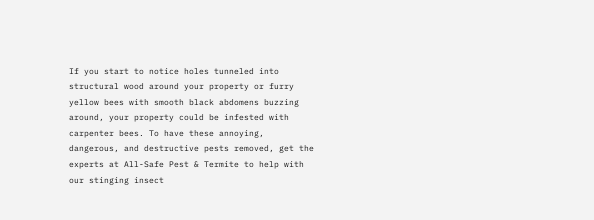If you start to notice holes tunneled into structural wood around your property or furry yellow bees with smooth black abdomens buzzing around, your property could be infested with carpenter bees. To have these annoying, dangerous, and destructive pests removed, get the experts at All-Safe Pest & Termite to help with our stinging insect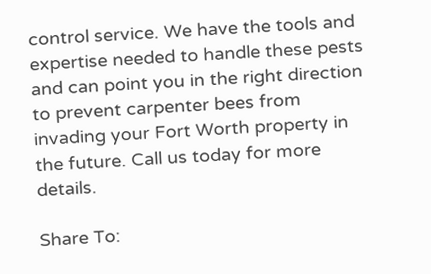control service. We have the tools and expertise needed to handle these pests and can point you in the right direction to prevent carpenter bees from invading your Fort Worth property in the future. Call us today for more details.

Share To: